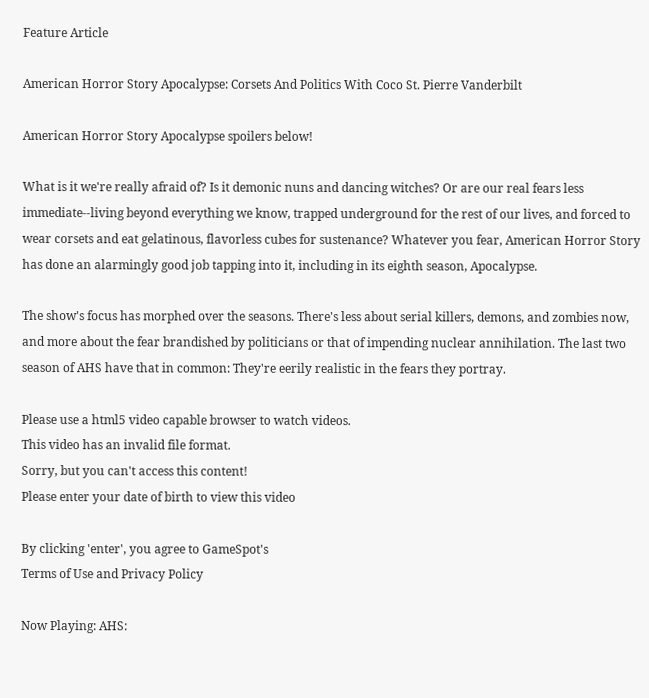Feature Article

American Horror Story Apocalypse: Corsets And Politics With Coco St. Pierre Vanderbilt

American Horror Story Apocalypse spoilers below!

What is it we're really afraid of? Is it demonic nuns and dancing witches? Or are our real fears less immediate--living beyond everything we know, trapped underground for the rest of our lives, and forced to wear corsets and eat gelatinous, flavorless cubes for sustenance? Whatever you fear, American Horror Story has done an alarmingly good job tapping into it, including in its eighth season, Apocalypse.

The show's focus has morphed over the seasons. There's less about serial killers, demons, and zombies now, and more about the fear brandished by politicians or that of impending nuclear annihilation. The last two season of AHS have that in common: They're eerily realistic in the fears they portray.

Please use a html5 video capable browser to watch videos.
This video has an invalid file format.
Sorry, but you can't access this content!
Please enter your date of birth to view this video

By clicking 'enter', you agree to GameSpot's
Terms of Use and Privacy Policy

Now Playing: AHS: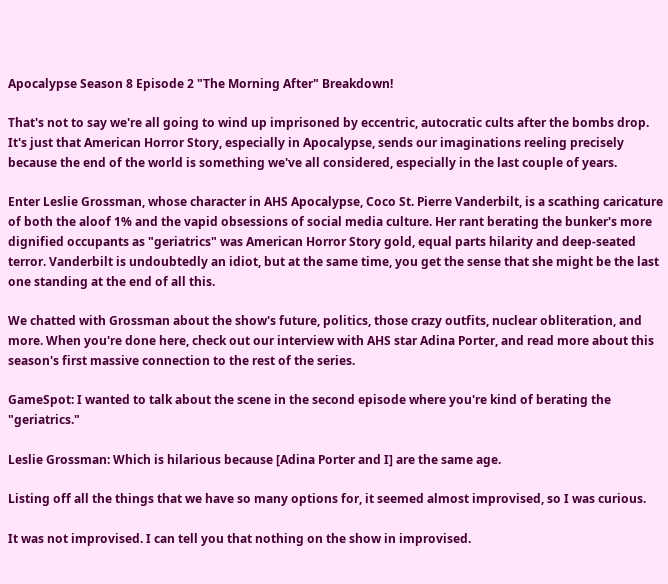Apocalypse Season 8 Episode 2 "The Morning After" Breakdown!

That's not to say we're all going to wind up imprisoned by eccentric, autocratic cults after the bombs drop. It's just that American Horror Story, especially in Apocalypse, sends our imaginations reeling precisely because the end of the world is something we've all considered, especially in the last couple of years.

Enter Leslie Grossman, whose character in AHS Apocalypse, Coco St. Pierre Vanderbilt, is a scathing caricature of both the aloof 1% and the vapid obsessions of social media culture. Her rant berating the bunker's more dignified occupants as "geriatrics" was American Horror Story gold, equal parts hilarity and deep-seated terror. Vanderbilt is undoubtedly an idiot, but at the same time, you get the sense that she might be the last one standing at the end of all this.

We chatted with Grossman about the show's future, politics, those crazy outfits, nuclear obliteration, and more. When you're done here, check out our interview with AHS star Adina Porter, and read more about this season's first massive connection to the rest of the series.

GameSpot: I wanted to talk about the scene in the second episode where you're kind of berating the "geriatrics."

Leslie Grossman: Which is hilarious because [Adina Porter and I] are the same age.

Listing off all the things that we have so many options for, it seemed almost improvised, so I was curious.

It was not improvised. I can tell you that nothing on the show in improvised.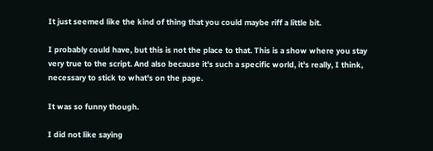It just seemed like the kind of thing that you could maybe riff a little bit.

I probably could have, but this is not the place to that. This is a show where you stay very true to the script. And also because it's such a specific world, it's really, I think, necessary to stick to what's on the page.

It was so funny though.

I did not like saying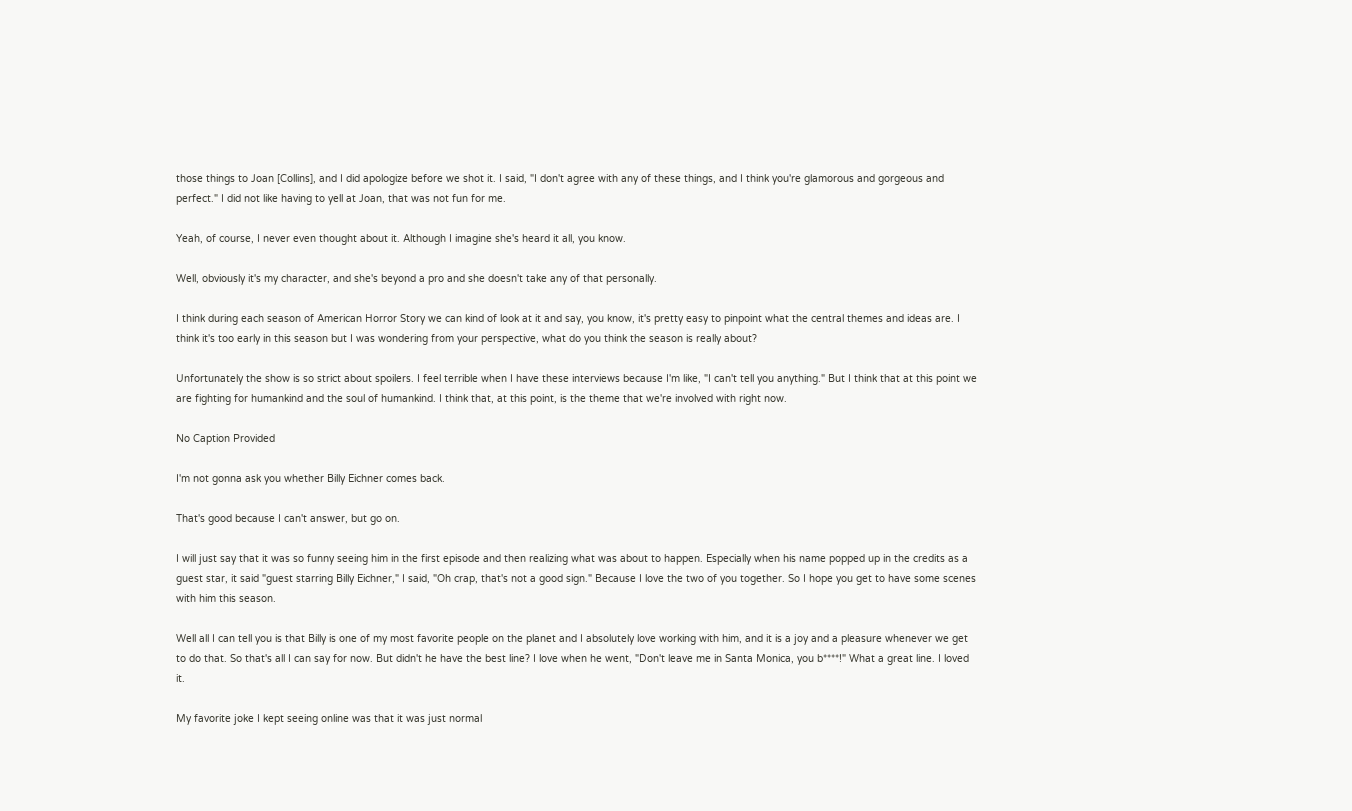those things to Joan [Collins], and I did apologize before we shot it. I said, "I don't agree with any of these things, and I think you're glamorous and gorgeous and perfect." I did not like having to yell at Joan, that was not fun for me.

Yeah, of course, I never even thought about it. Although I imagine she's heard it all, you know.

Well, obviously it's my character, and she's beyond a pro and she doesn't take any of that personally.

I think during each season of American Horror Story we can kind of look at it and say, you know, it's pretty easy to pinpoint what the central themes and ideas are. I think it's too early in this season but I was wondering from your perspective, what do you think the season is really about?

Unfortunately the show is so strict about spoilers. I feel terrible when I have these interviews because I'm like, "I can't tell you anything." But I think that at this point we are fighting for humankind and the soul of humankind. I think that, at this point, is the theme that we're involved with right now.

No Caption Provided

I'm not gonna ask you whether Billy Eichner comes back.

That's good because I can't answer, but go on.

I will just say that it was so funny seeing him in the first episode and then realizing what was about to happen. Especially when his name popped up in the credits as a guest star, it said "guest starring Billy Eichner," I said, "Oh crap, that's not a good sign." Because I love the two of you together. So I hope you get to have some scenes with him this season.

Well all I can tell you is that Billy is one of my most favorite people on the planet and I absolutely love working with him, and it is a joy and a pleasure whenever we get to do that. So that's all I can say for now. But didn't he have the best line? I love when he went, "Don't leave me in Santa Monica, you b****!" What a great line. I loved it.

My favorite joke I kept seeing online was that it was just normal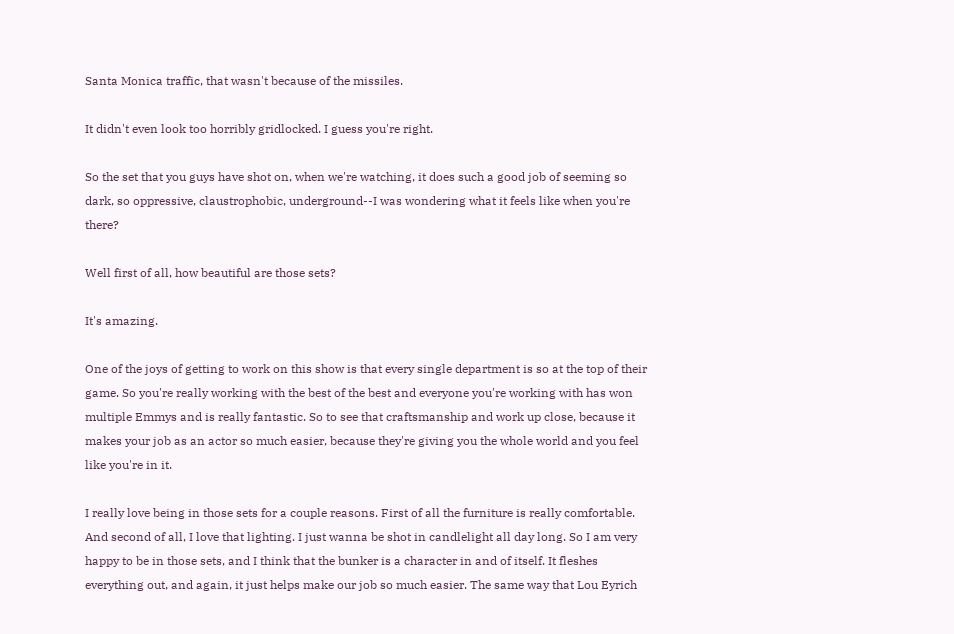Santa Monica traffic, that wasn't because of the missiles.

It didn't even look too horribly gridlocked. I guess you're right.

So the set that you guys have shot on, when we're watching, it does such a good job of seeming so dark, so oppressive, claustrophobic, underground--I was wondering what it feels like when you're there?

Well first of all, how beautiful are those sets?

It's amazing.

One of the joys of getting to work on this show is that every single department is so at the top of their game. So you're really working with the best of the best and everyone you're working with has won multiple Emmys and is really fantastic. So to see that craftsmanship and work up close, because it makes your job as an actor so much easier, because they're giving you the whole world and you feel like you're in it.

I really love being in those sets for a couple reasons. First of all the furniture is really comfortable. And second of all, I love that lighting. I just wanna be shot in candlelight all day long. So I am very happy to be in those sets, and I think that the bunker is a character in and of itself. It fleshes everything out, and again, it just helps make our job so much easier. The same way that Lou Eyrich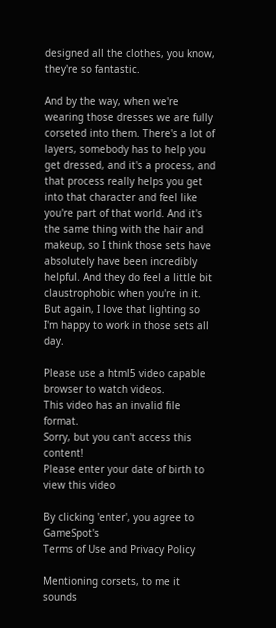designed all the clothes, you know, they're so fantastic.

And by the way, when we're wearing those dresses we are fully corseted into them. There's a lot of layers, somebody has to help you get dressed, and it's a process, and that process really helps you get into that character and feel like you're part of that world. And it's the same thing with the hair and makeup, so I think those sets have absolutely have been incredibly helpful. And they do feel a little bit claustrophobic when you're in it. But again, I love that lighting so I'm happy to work in those sets all day.

Please use a html5 video capable browser to watch videos.
This video has an invalid file format.
Sorry, but you can't access this content!
Please enter your date of birth to view this video

By clicking 'enter', you agree to GameSpot's
Terms of Use and Privacy Policy

Mentioning corsets, to me it sounds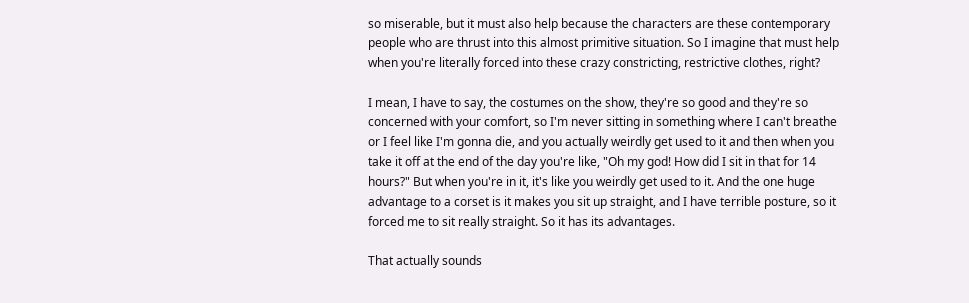so miserable, but it must also help because the characters are these contemporary people who are thrust into this almost primitive situation. So I imagine that must help when you're literally forced into these crazy constricting, restrictive clothes, right?

I mean, I have to say, the costumes on the show, they're so good and they're so concerned with your comfort, so I'm never sitting in something where I can't breathe or I feel like I'm gonna die, and you actually weirdly get used to it and then when you take it off at the end of the day you're like, "Oh my god! How did I sit in that for 14 hours?" But when you're in it, it's like you weirdly get used to it. And the one huge advantage to a corset is it makes you sit up straight, and I have terrible posture, so it forced me to sit really straight. So it has its advantages.

That actually sounds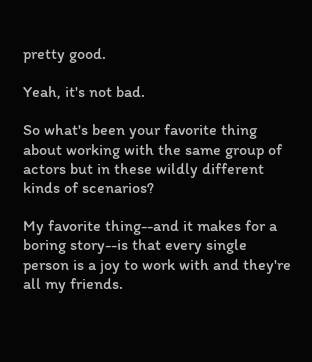pretty good.

Yeah, it's not bad.

So what's been your favorite thing about working with the same group of actors but in these wildly different kinds of scenarios?

My favorite thing--and it makes for a boring story--is that every single person is a joy to work with and they're all my friends.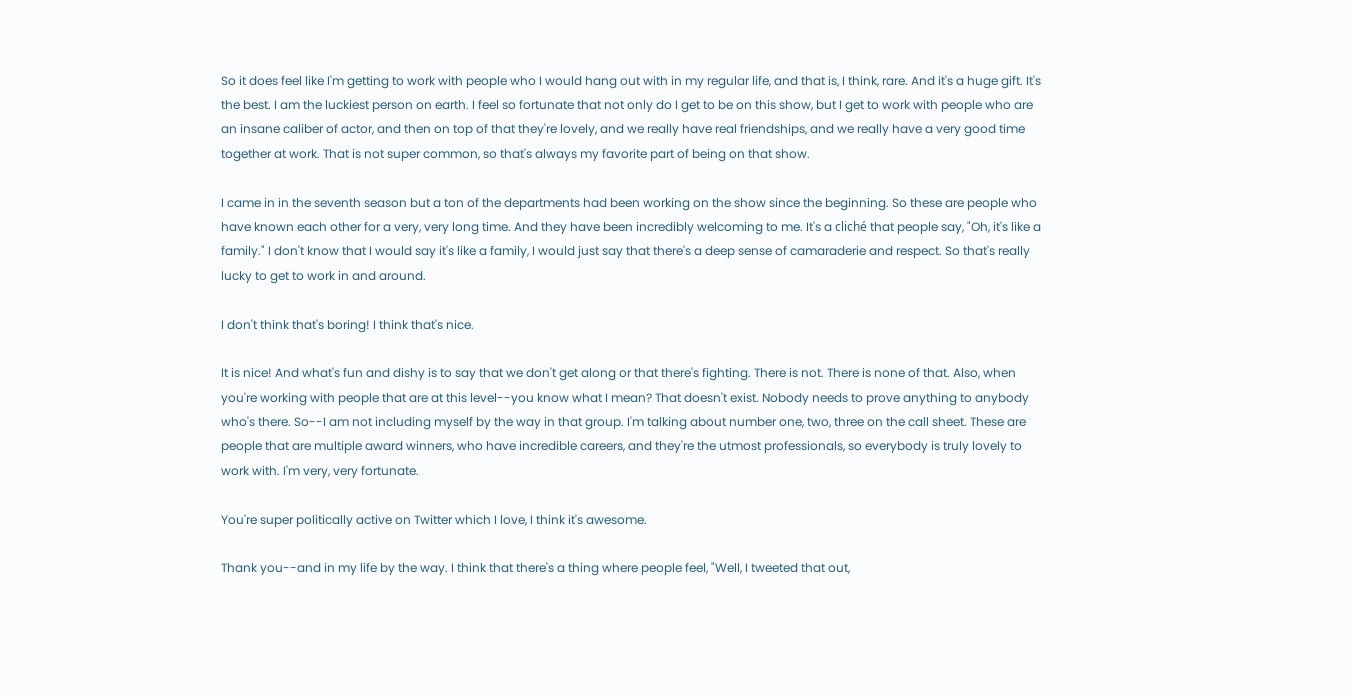So it does feel like I'm getting to work with people who I would hang out with in my regular life, and that is, I think, rare. And it's a huge gift. It's the best. I am the luckiest person on earth. I feel so fortunate that not only do I get to be on this show, but I get to work with people who are an insane caliber of actor, and then on top of that they're lovely, and we really have real friendships, and we really have a very good time together at work. That is not super common, so that's always my favorite part of being on that show.

I came in in the seventh season but a ton of the departments had been working on the show since the beginning. So these are people who have known each other for a very, very long time. And they have been incredibly welcoming to me. It's a cliché that people say, "Oh, it's like a family." I don't know that I would say it's like a family, I would just say that there's a deep sense of camaraderie and respect. So that's really lucky to get to work in and around.

I don't think that's boring! I think that's nice.

It is nice! And what's fun and dishy is to say that we don't get along or that there's fighting. There is not. There is none of that. Also, when you're working with people that are at this level--you know what I mean? That doesn't exist. Nobody needs to prove anything to anybody who's there. So--I am not including myself by the way in that group. I'm talking about number one, two, three on the call sheet. These are people that are multiple award winners, who have incredible careers, and they're the utmost professionals, so everybody is truly lovely to work with. I'm very, very fortunate.

You're super politically active on Twitter which I love, I think it's awesome.

Thank you--and in my life by the way. I think that there's a thing where people feel, "Well, I tweeted that out,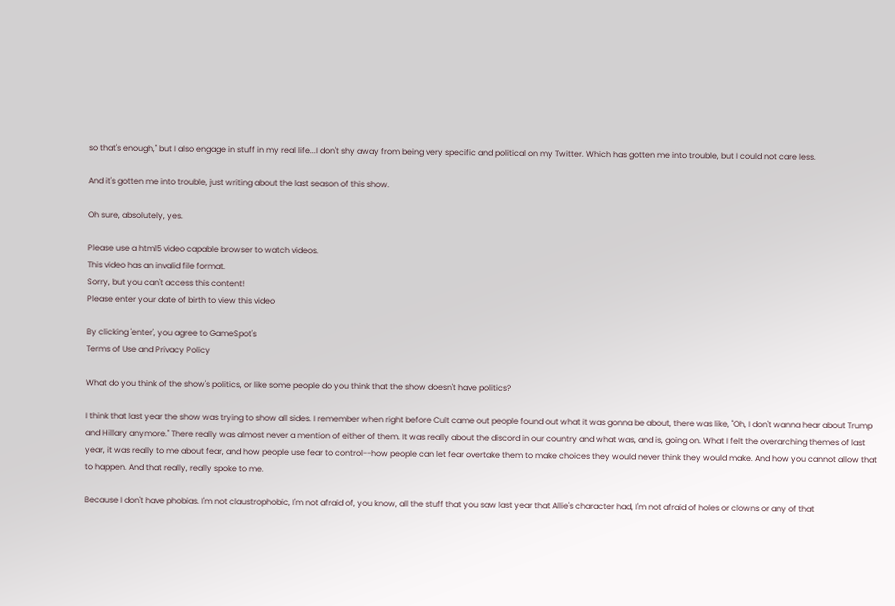so that's enough," but I also engage in stuff in my real life...I don't shy away from being very specific and political on my Twitter. Which has gotten me into trouble, but I could not care less.

And it's gotten me into trouble, just writing about the last season of this show.

Oh sure, absolutely, yes.

Please use a html5 video capable browser to watch videos.
This video has an invalid file format.
Sorry, but you can't access this content!
Please enter your date of birth to view this video

By clicking 'enter', you agree to GameSpot's
Terms of Use and Privacy Policy

What do you think of the show's politics, or like some people do you think that the show doesn't have politics?

I think that last year the show was trying to show all sides. I remember when right before Cult came out people found out what it was gonna be about, there was like, "Oh, I don't wanna hear about Trump and Hillary anymore." There really was almost never a mention of either of them. It was really about the discord in our country and what was, and is, going on. What I felt the overarching themes of last year, it was really to me about fear, and how people use fear to control--how people can let fear overtake them to make choices they would never think they would make. And how you cannot allow that to happen. And that really, really spoke to me.

Because I don't have phobias. I'm not claustrophobic, I'm not afraid of, you know, all the stuff that you saw last year that Allie's character had, I'm not afraid of holes or clowns or any of that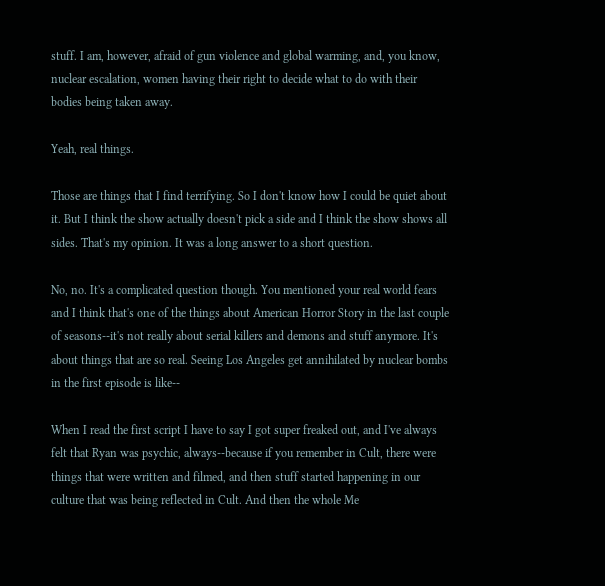stuff. I am, however, afraid of gun violence and global warming, and, you know, nuclear escalation, women having their right to decide what to do with their bodies being taken away.

Yeah, real things.

Those are things that I find terrifying. So I don't know how I could be quiet about it. But I think the show actually doesn't pick a side and I think the show shows all sides. That's my opinion. It was a long answer to a short question.

No, no. It's a complicated question though. You mentioned your real world fears and I think that's one of the things about American Horror Story in the last couple of seasons--it's not really about serial killers and demons and stuff anymore. It's about things that are so real. Seeing Los Angeles get annihilated by nuclear bombs in the first episode is like--

When I read the first script I have to say I got super freaked out, and I've always felt that Ryan was psychic, always--because if you remember in Cult, there were things that were written and filmed, and then stuff started happening in our culture that was being reflected in Cult. And then the whole Me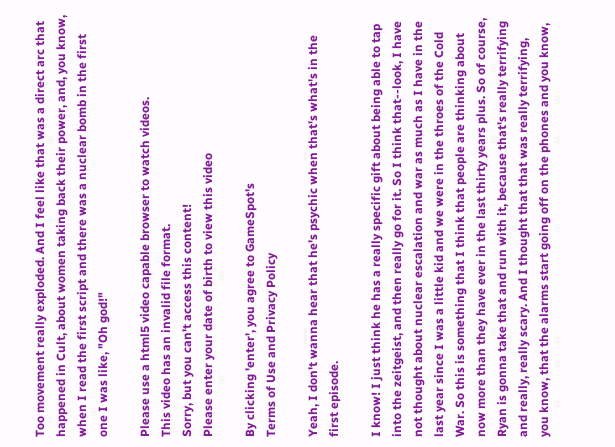Too movement really exploded. And I feel like that was a direct arc that happened in Cult, about women taking back their power, and, you know, when I read the first script and there was a nuclear bomb in the first one I was like, "Oh god!"

Please use a html5 video capable browser to watch videos.
This video has an invalid file format.
Sorry, but you can't access this content!
Please enter your date of birth to view this video

By clicking 'enter', you agree to GameSpot's
Terms of Use and Privacy Policy

Yeah, I don't wanna hear that he's psychic when that's what's in the first episode.

I know! I just think he has a really specific gift about being able to tap into the zeitgeist, and then really go for it. So I think that--look, I have not thought about nuclear escalation and war as much as I have in the last year since I was a little kid and we were in the throes of the Cold War. So this is something that I think that people are thinking about now more than they have ever in the last thirty years plus. So of course, Ryan is gonna take that and run with it, because that's really terrifying and really, really scary. And I thought that that was really terrifying, you know, that the alarms start going off on the phones and you know,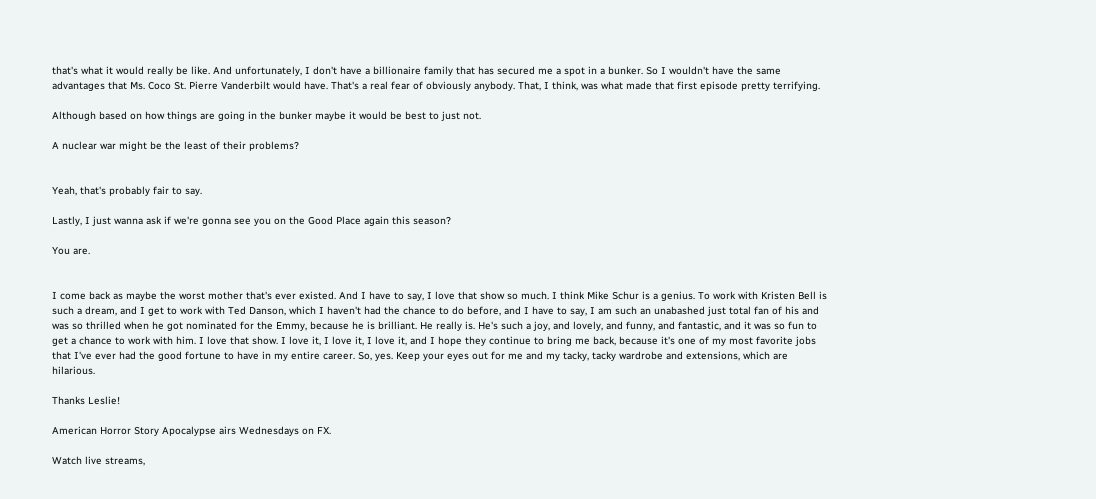that's what it would really be like. And unfortunately, I don't have a billionaire family that has secured me a spot in a bunker. So I wouldn't have the same advantages that Ms. Coco St. Pierre Vanderbilt would have. That's a real fear of obviously anybody. That, I think, was what made that first episode pretty terrifying.

Although based on how things are going in the bunker maybe it would be best to just not.

A nuclear war might be the least of their problems?


Yeah, that's probably fair to say.

Lastly, I just wanna ask if we're gonna see you on the Good Place again this season?

You are.


I come back as maybe the worst mother that's ever existed. And I have to say, I love that show so much. I think Mike Schur is a genius. To work with Kristen Bell is such a dream, and I get to work with Ted Danson, which I haven't had the chance to do before, and I have to say, I am such an unabashed just total fan of his and was so thrilled when he got nominated for the Emmy, because he is brilliant. He really is. He's such a joy, and lovely, and funny, and fantastic, and it was so fun to get a chance to work with him. I love that show. I love it, I love it, I love it, and I hope they continue to bring me back, because it's one of my most favorite jobs that I've ever had the good fortune to have in my entire career. So, yes. Keep your eyes out for me and my tacky, tacky wardrobe and extensions, which are hilarious.

Thanks Leslie!

American Horror Story Apocalypse airs Wednesdays on FX.

Watch live streams,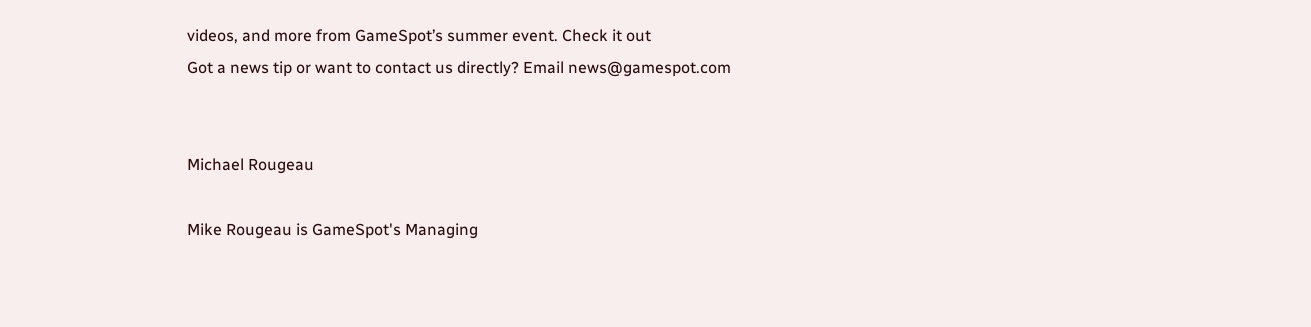videos, and more from GameSpot’s summer event. Check it out
Got a news tip or want to contact us directly? Email news@gamespot.com


Michael Rougeau

Mike Rougeau is GameSpot's Managing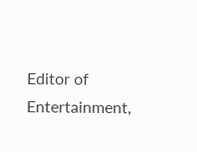Editor of Entertainment,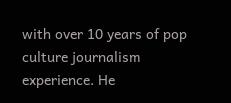with over 10 years of pop culture journalism experience. He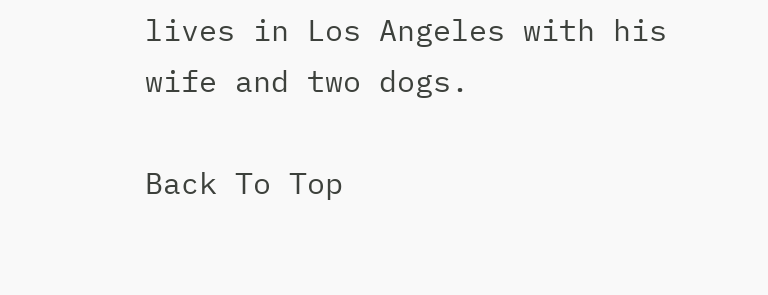lives in Los Angeles with his wife and two dogs.

Back To Top